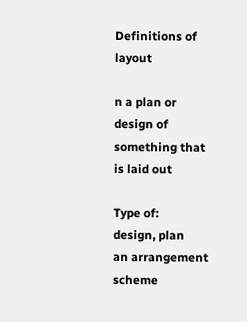Definitions of layout

n a plan or design of something that is laid out

Type of:
design, plan
an arrangement scheme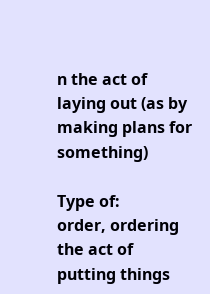n the act of laying out (as by making plans for something)

Type of:
order, ordering
the act of putting things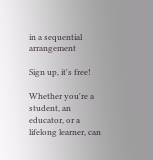in a sequential arrangement

Sign up, it's free!

Whether you're a student, an educator, or a lifelong learner, can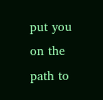put you on the path to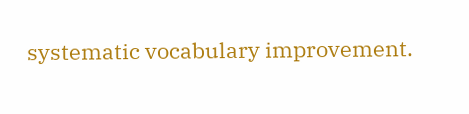systematic vocabulary improvement.